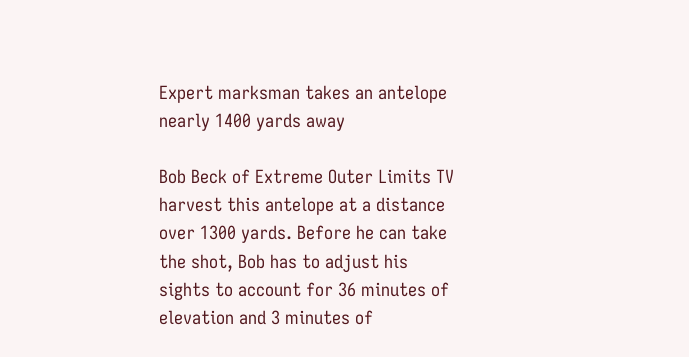Expert marksman takes an antelope nearly 1400 yards away

Bob Beck of Extreme Outer Limits TV harvest this antelope at a distance over 1300 yards. Before he can take the shot, Bob has to adjust his sights to account for 36 minutes of elevation and 3 minutes of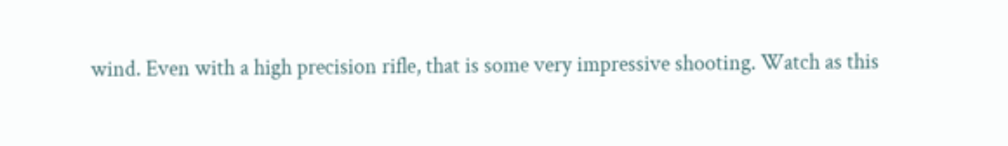wind. Even with a high precision rifle, that is some very impressive shooting. Watch as this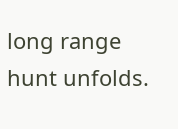long range hunt unfolds.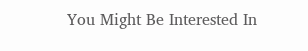You Might Be Interested In